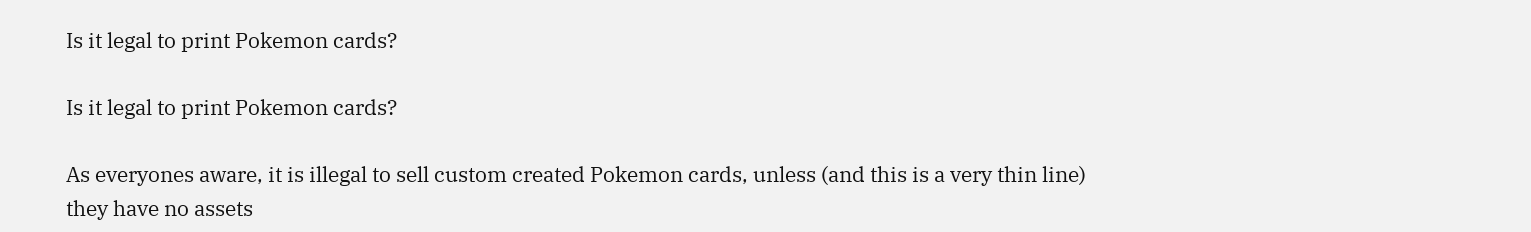Is it legal to print Pokemon cards?

Is it legal to print Pokemon cards?

As everyones aware, it is illegal to sell custom created Pokemon cards, unless (and this is a very thin line) they have no assets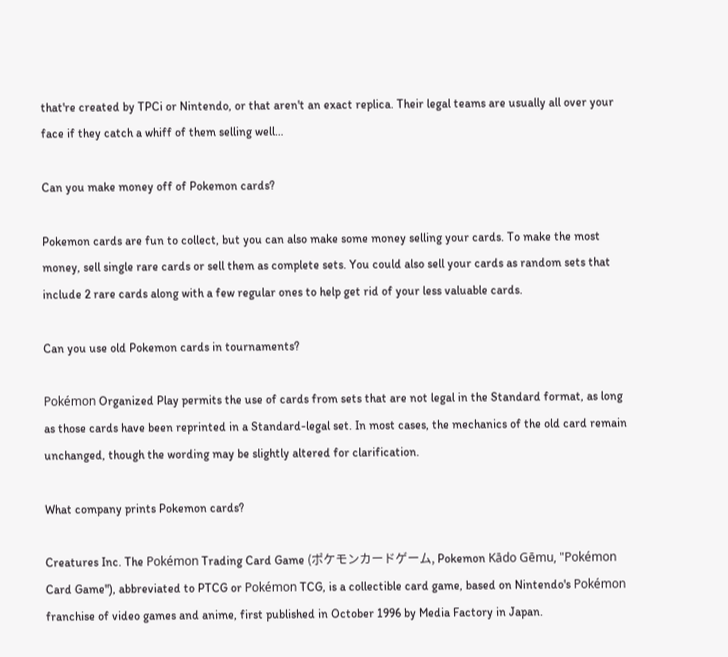that're created by TPCi or Nintendo, or that aren't an exact replica. Their legal teams are usually all over your face if they catch a whiff of them selling well…

Can you make money off of Pokemon cards?

Pokemon cards are fun to collect, but you can also make some money selling your cards. To make the most money, sell single rare cards or sell them as complete sets. You could also sell your cards as random sets that include 2 rare cards along with a few regular ones to help get rid of your less valuable cards.

Can you use old Pokemon cards in tournaments?

Pokémon Organized Play permits the use of cards from sets that are not legal in the Standard format, as long as those cards have been reprinted in a Standard-legal set. In most cases, the mechanics of the old card remain unchanged, though the wording may be slightly altered for clarification.

What company prints Pokemon cards?

Creatures Inc. The Pokémon Trading Card Game (ポケモンカードゲーム, Pokemon Kādo Gēmu, "Pokémon Card Game"), abbreviated to PTCG or Pokémon TCG, is a collectible card game, based on Nintendo's Pokémon franchise of video games and anime, first published in October 1996 by Media Factory in Japan.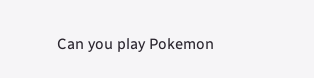Can you play Pokemon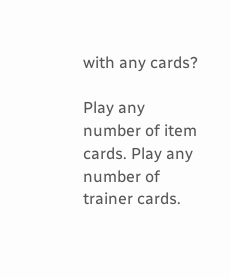with any cards?

Play any number of item cards. Play any number of trainer cards.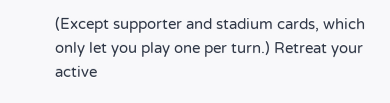(Except supporter and stadium cards, which only let you play one per turn.) Retreat your active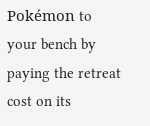Pokémon to your bench by paying the retreat cost on its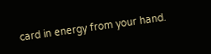card in energy from your hand.